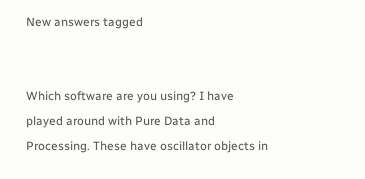New answers tagged


Which software are you using? I have played around with Pure Data and Processing. These have oscillator objects in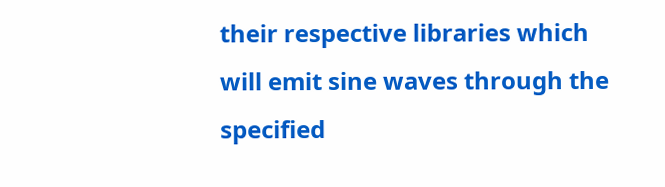their respective libraries which will emit sine waves through the specified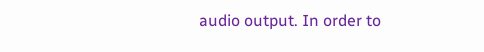audio output. In order to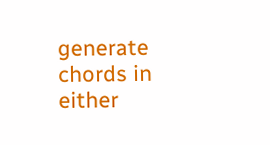generate chords in either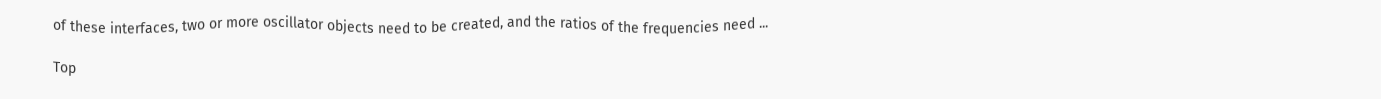of these interfaces, two or more oscillator objects need to be created, and the ratios of the frequencies need ...

Top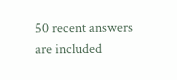50 recent answers are included